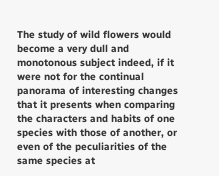The study of wild flowers would become a very dull and monotonous subject indeed, if it were not for the continual panorama of interesting changes that it presents when comparing the characters and habits of one species with those of another, or even of the peculiarities of the same species at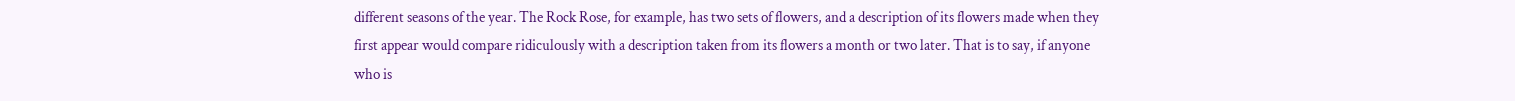different seasons of the year. The Rock Rose, for example, has two sets of flowers, and a description of its flowers made when they first appear would compare ridiculously with a description taken from its flowers a month or two later. That is to say, if anyone who is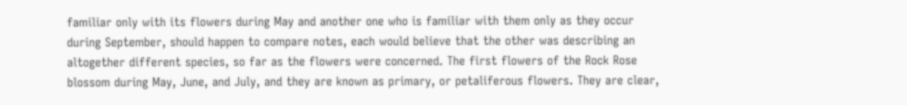familiar only with its flowers during May and another one who is familiar with them only as they occur during September, should happen to compare notes, each would believe that the other was describing an altogether different species, so far as the flowers were concerned. The first flowers of the Rock Rose blossom during May, June, and July, and they are known as primary, or petaliferous flowers. They are clear,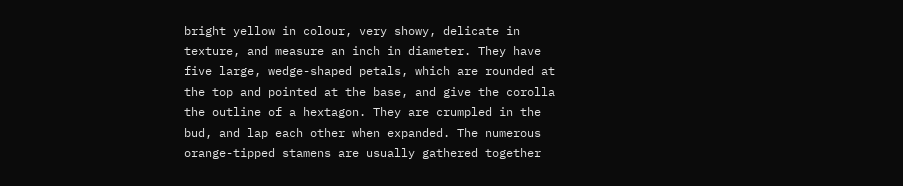bright yellow in colour, very showy, delicate in texture, and measure an inch in diameter. They have five large, wedge-shaped petals, which are rounded at the top and pointed at the base, and give the corolla the outline of a hextagon. They are crumpled in the bud, and lap each other when expanded. The numerous orange-tipped stamens are usually gathered together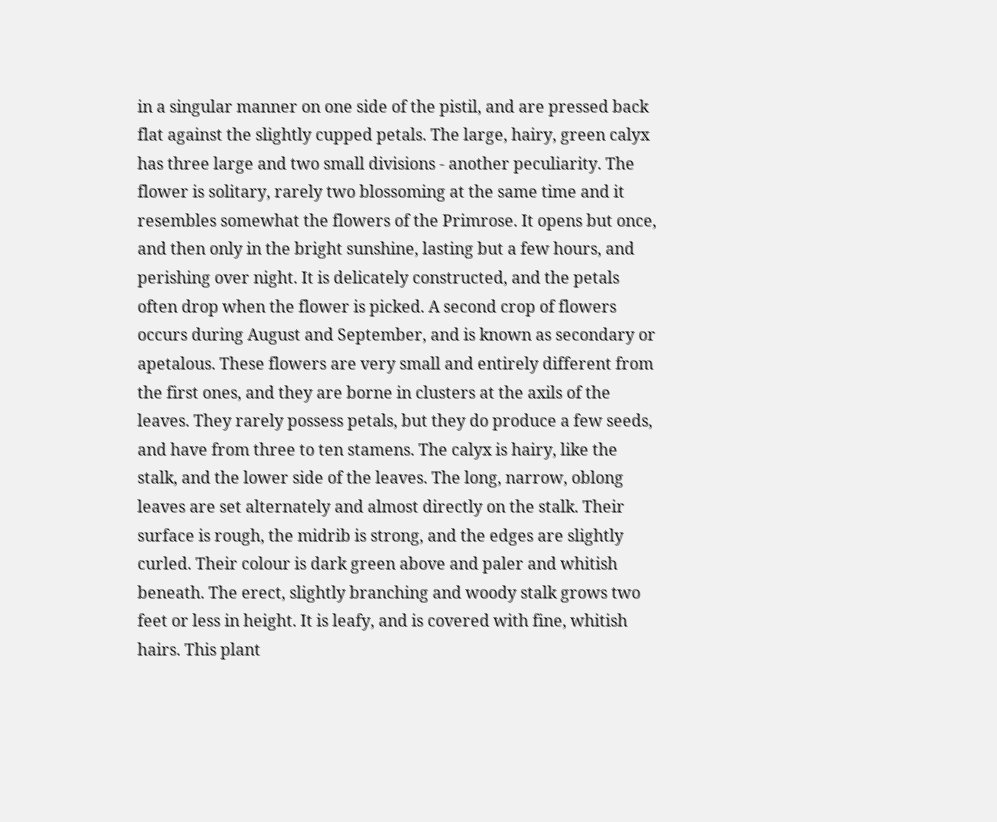in a singular manner on one side of the pistil, and are pressed back flat against the slightly cupped petals. The large, hairy, green calyx has three large and two small divisions - another peculiarity. The flower is solitary, rarely two blossoming at the same time and it resembles somewhat the flowers of the Primrose. It opens but once, and then only in the bright sunshine, lasting but a few hours, and perishing over night. It is delicately constructed, and the petals often drop when the flower is picked. A second crop of flowers occurs during August and September, and is known as secondary or apetalous. These flowers are very small and entirely different from the first ones, and they are borne in clusters at the axils of the leaves. They rarely possess petals, but they do produce a few seeds, and have from three to ten stamens. The calyx is hairy, like the stalk, and the lower side of the leaves. The long, narrow, oblong leaves are set alternately and almost directly on the stalk. Their surface is rough, the midrib is strong, and the edges are slightly curled. Their colour is dark green above and paler and whitish beneath. The erect, slightly branching and woody stalk grows two feet or less in height. It is leafy, and is covered with fine, whitish hairs. This plant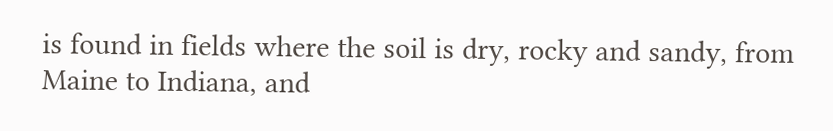is found in fields where the soil is dry, rocky and sandy, from Maine to Indiana, and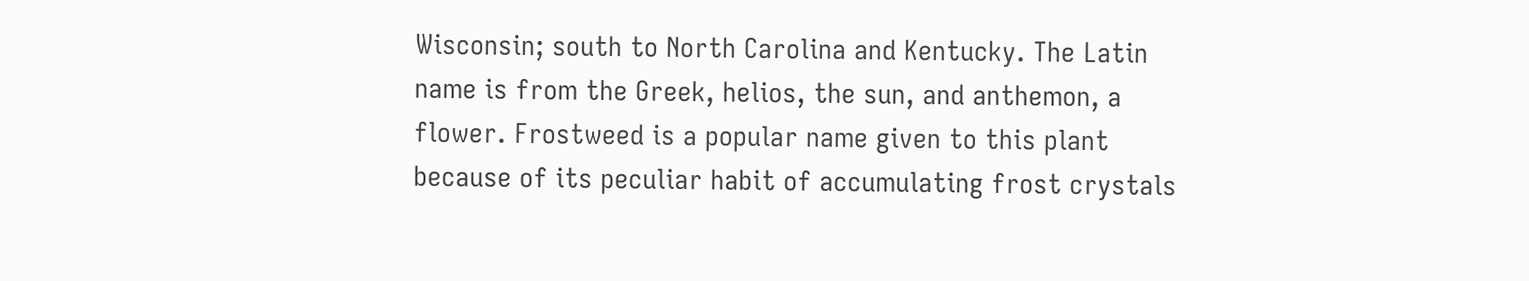Wisconsin; south to North Carolina and Kentucky. The Latin name is from the Greek, helios, the sun, and anthemon, a flower. Frostweed is a popular name given to this plant because of its peculiar habit of accumulating frost crystals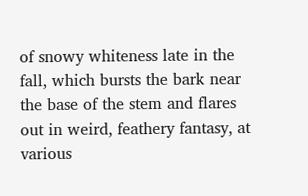of snowy whiteness late in the fall, which bursts the bark near the base of the stem and flares out in weird, feathery fantasy, at various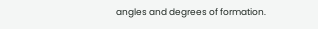angles and degrees of formation.